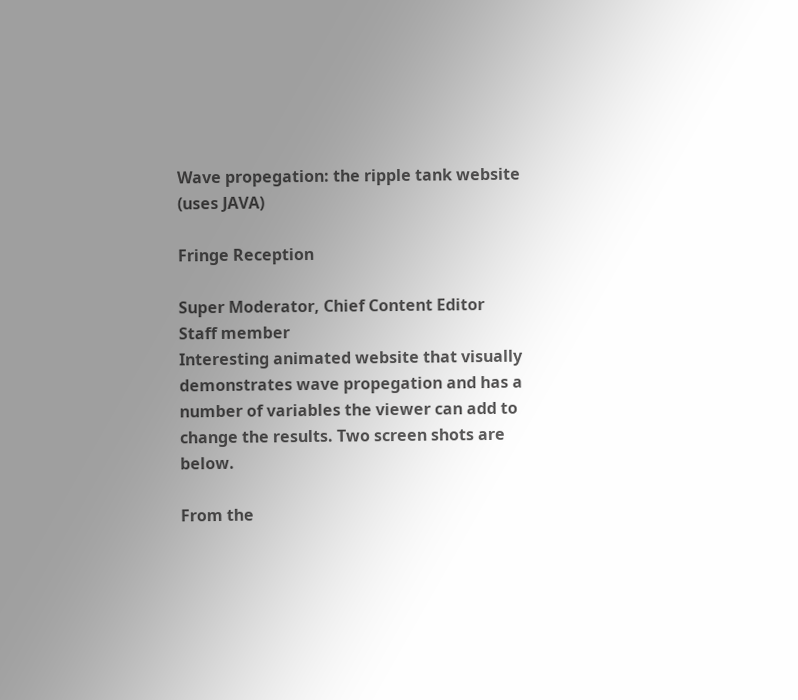Wave propegation: the ripple tank website (uses JAVA)

Fringe Reception

Super Moderator, Chief Content Editor
Staff member
Interesting animated website that visually demonstrates wave propegation and has a number of variables the viewer can add to change the results. Two screen shots are below.

From the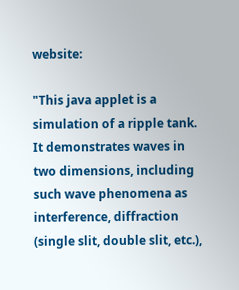website:

"This java applet is a simulation of a ripple tank. It demonstrates waves in two dimensions, including such wave phenomena as interference, diffraction (single slit, double slit, etc.),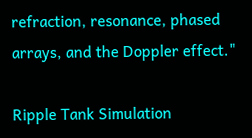refraction, resonance, phased arrays, and the Doppler effect."

Ripple Tank Simulation